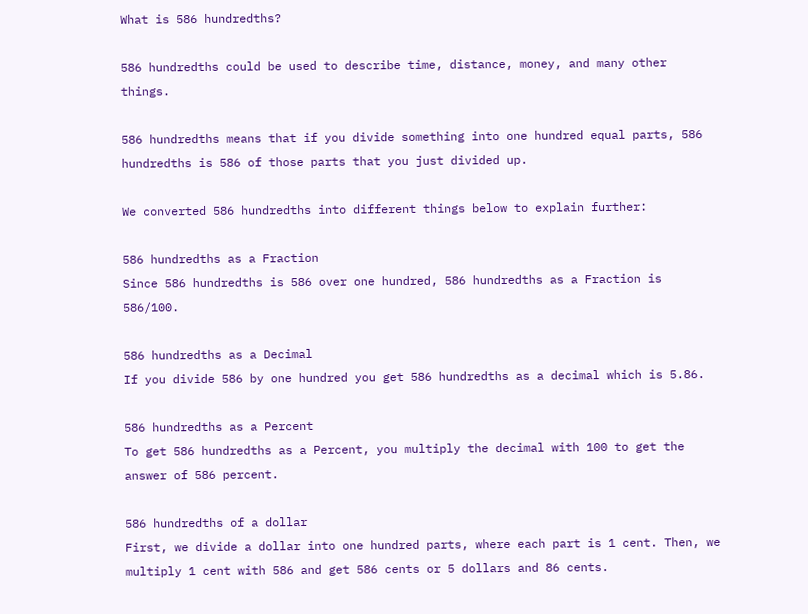What is 586 hundredths?

586 hundredths could be used to describe time, distance, money, and many other things.

586 hundredths means that if you divide something into one hundred equal parts, 586 hundredths is 586 of those parts that you just divided up.

We converted 586 hundredths into different things below to explain further:

586 hundredths as a Fraction
Since 586 hundredths is 586 over one hundred, 586 hundredths as a Fraction is 586/100.

586 hundredths as a Decimal
If you divide 586 by one hundred you get 586 hundredths as a decimal which is 5.86.

586 hundredths as a Percent
To get 586 hundredths as a Percent, you multiply the decimal with 100 to get the answer of 586 percent.

586 hundredths of a dollar
First, we divide a dollar into one hundred parts, where each part is 1 cent. Then, we multiply 1 cent with 586 and get 586 cents or 5 dollars and 86 cents.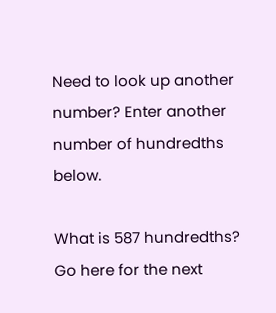Need to look up another number? Enter another number of hundredths below.

What is 587 hundredths?
Go here for the next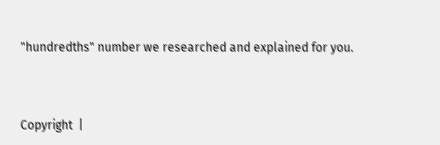"hundredths" number we researched and explained for you.



Copyright  |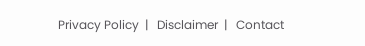Privacy Policy  |   Disclaimer  |   Contact